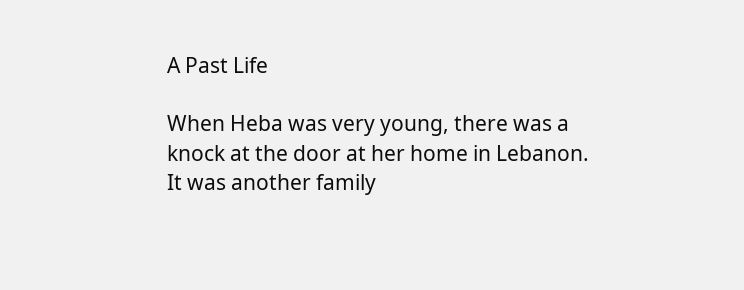A Past Life

When Heba was very young, there was a knock at the door at her home in Lebanon. It was another family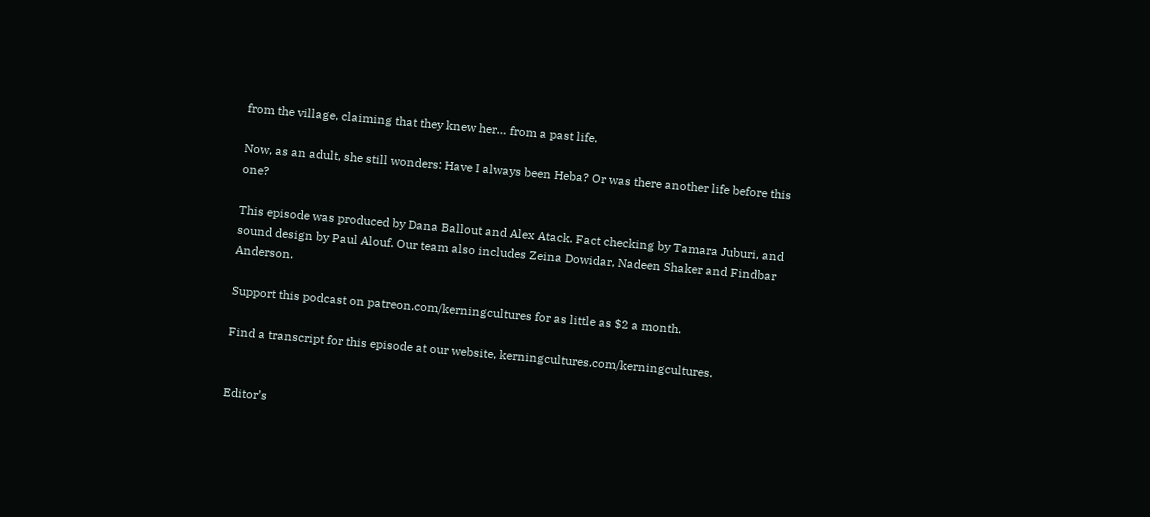from the village, claiming that they knew her… from a past life.

Now, as an adult, she still wonders: Have I always been Heba? Or was there another life before this one?

This episode was produced by Dana Ballout and Alex Atack. Fact checking by Tamara Juburi, and sound design by Paul Alouf. Our team also includes Zeina Dowidar, Nadeen Shaker and Findbar Anderson.

Support this podcast on patreon.com/kerningcultures for as little as $2 a month.

Find a transcript for this episode at our website, kerningcultures.com/kerningcultures.


Editor’s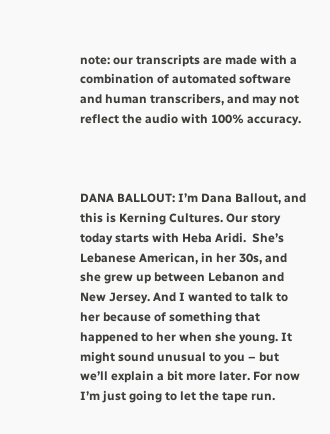note: our transcripts are made with a combination of automated software and human transcribers, and may not reflect the audio with 100% accuracy.



DANA BALLOUT: I’m Dana Ballout, and this is Kerning Cultures. Our story today starts with Heba Aridi.  She’s Lebanese American, in her 30s, and she grew up between Lebanon and New Jersey. And I wanted to talk to her because of something that happened to her when she young. It might sound unusual to you – but we’ll explain a bit more later. For now I’m just going to let the tape run.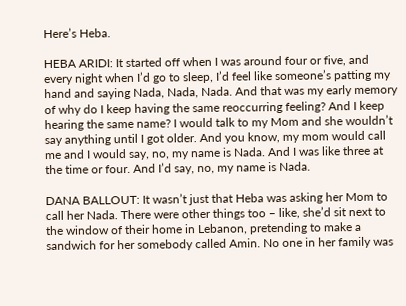Here’s Heba.

HEBA ARIDI: It started off when I was around four or five, and every night when I’d go to sleep, I’d feel like someone’s patting my hand and saying Nada, Nada, Nada. And that was my early memory of why do I keep having the same reoccurring feeling? And I keep hearing the same name? I would talk to my Mom and she wouldn’t say anything until I got older. And you know, my mom would call me and I would say, no, my name is Nada. And I was like three at the time or four. And I’d say, no, my name is Nada.

DANA BALLOUT: It wasn’t just that Heba was asking her Mom to call her Nada. There were other things too – like, she’d sit next to the window of their home in Lebanon, pretending to make a sandwich for her somebody called Amin. No one in her family was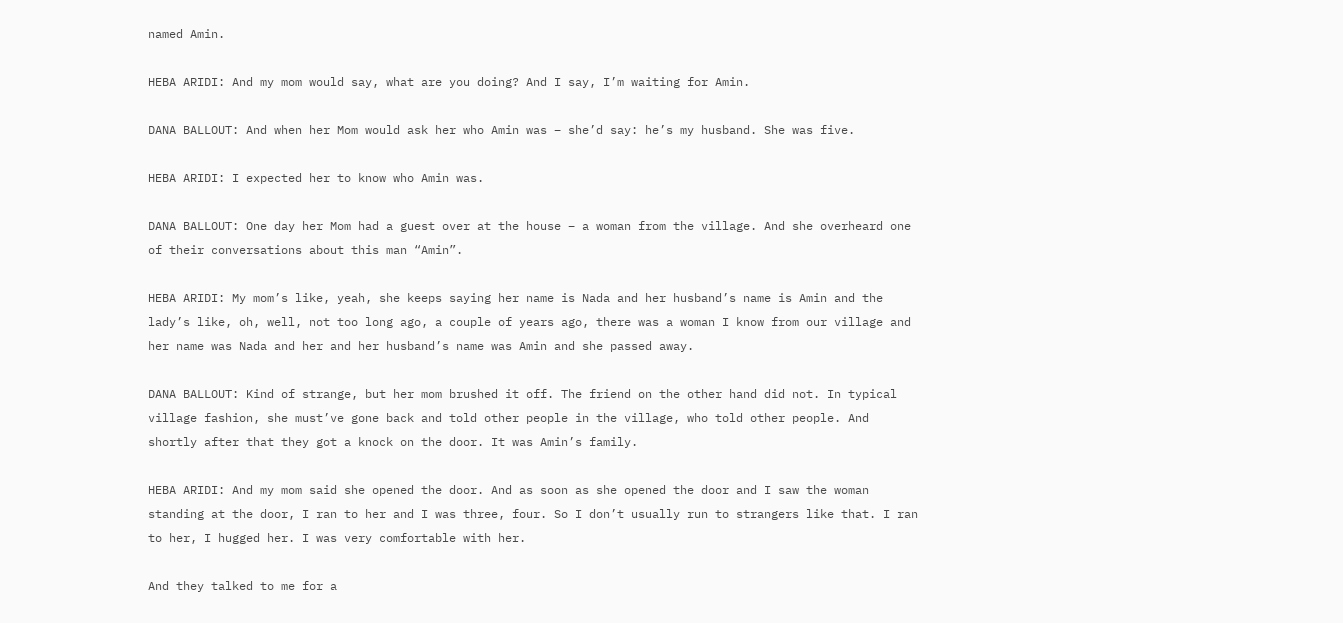named Amin.

HEBA ARIDI: And my mom would say, what are you doing? And I say, I’m waiting for Amin.

DANA BALLOUT: And when her Mom would ask her who Amin was – she’d say: he’s my husband. She was five.

HEBA ARIDI: I expected her to know who Amin was.

DANA BALLOUT: One day her Mom had a guest over at the house – a woman from the village. And she overheard one of their conversations about this man “Amin”.

HEBA ARIDI: My mom’s like, yeah, she keeps saying her name is Nada and her husband’s name is Amin and the lady’s like, oh, well, not too long ago, a couple of years ago, there was a woman I know from our village and her name was Nada and her and her husband’s name was Amin and she passed away.

DANA BALLOUT: Kind of strange, but her mom brushed it off. The friend on the other hand did not. In typical village fashion, she must’ve gone back and told other people in the village, who told other people. And shortly after that they got a knock on the door. It was Amin’s family.

HEBA ARIDI: And my mom said she opened the door. And as soon as she opened the door and I saw the woman standing at the door, I ran to her and I was three, four. So I don’t usually run to strangers like that. I ran to her, I hugged her. I was very comfortable with her.

And they talked to me for a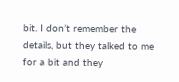bit. I don’t remember the details, but they talked to me for a bit and they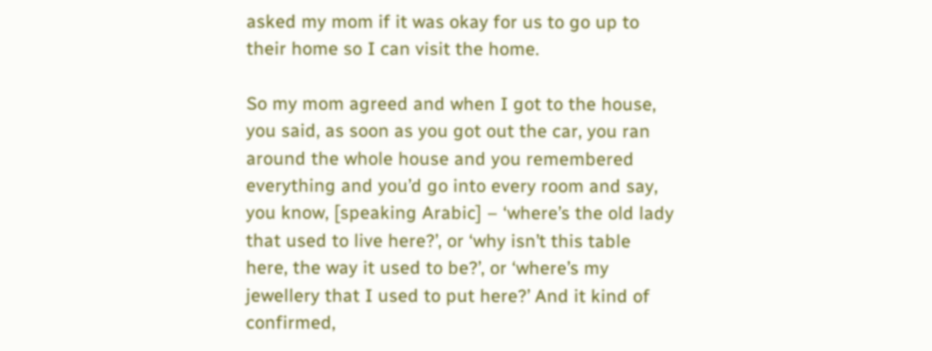asked my mom if it was okay for us to go up to their home so I can visit the home.

So my mom agreed and when I got to the house, you said, as soon as you got out the car, you ran around the whole house and you remembered everything and you’d go into every room and say, you know, [speaking Arabic] – ‘where’s the old lady that used to live here?’, or ‘why isn’t this table here, the way it used to be?’, or ‘where’s my jewellery that I used to put here?’ And it kind of confirmed,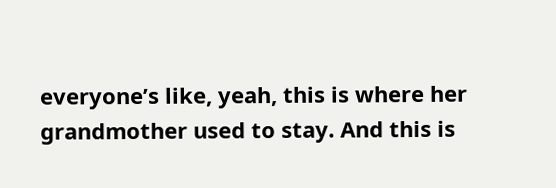everyone’s like, yeah, this is where her grandmother used to stay. And this is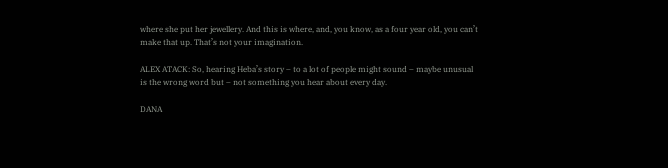where she put her jewellery. And this is where, and, you know, as a four year old, you can’t make that up. That’s not your imagination.

ALEX ATACK: So, hearing Heba’s story – to a lot of people might sound – maybe unusual is the wrong word but – not something you hear about every day.

DANA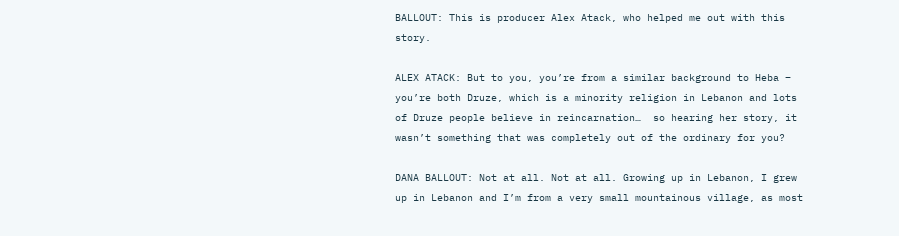BALLOUT: This is producer Alex Atack, who helped me out with this story.

ALEX ATACK: But to you, you’re from a similar background to Heba – you’re both Druze, which is a minority religion in Lebanon and lots of Druze people believe in reincarnation…  so hearing her story, it wasn’t something that was completely out of the ordinary for you?

DANA BALLOUT: Not at all. Not at all. Growing up in Lebanon, I grew up in Lebanon and I’m from a very small mountainous village, as most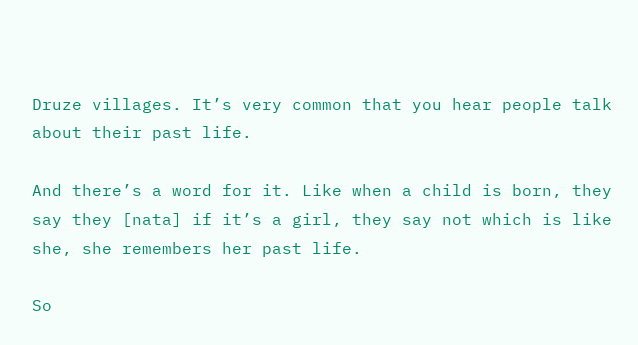Druze villages. It’s very common that you hear people talk about their past life.

And there’s a word for it. Like when a child is born, they say they [nata] if it’s a girl, they say not which is like she, she remembers her past life.

So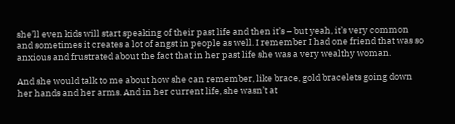she’ll even kids will start speaking of their past life and then it’s – but yeah, it’s very common and sometimes it creates a lot of angst in people as well. I remember I had one friend that was so anxious and frustrated about the fact that in her past life she was a very wealthy woman.

And she would talk to me about how she can remember, like brace, gold bracelets going down her hands and her arms. And in her current life, she wasn’t at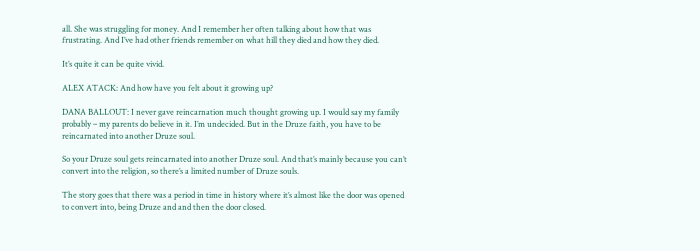all. She was struggling for money. And I remember her often talking about how that was frustrating. And I’ve had other friends remember on what hill they died and how they died.

It’s quite it can be quite vivid.

ALEX ATACK: And how have you felt about it growing up?

DANA BALLOUT: I never gave reincarnation much thought growing up. I would say my family probably – my parents do believe in it. I’m undecided. But in the Druze faith, you have to be reincarnated into another Druze soul.

So your Druze soul gets reincarnated into another Druze soul. And that’s mainly because you can’t convert into the religion, so there’s a limited number of Druze souls.

The story goes that there was a period in time in history where it’s almost like the door was opened to convert into, being Druze and and then the door closed.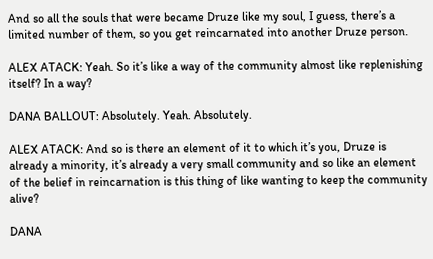And so all the souls that were became Druze like my soul, I guess, there’s a limited number of them, so you get reincarnated into another Druze person.

ALEX ATACK: Yeah. So it’s like a way of the community almost like replenishing itself? In a way?

DANA BALLOUT: Absolutely. Yeah. Absolutely.

ALEX ATACK: And so is there an element of it to which it’s you, Druze is already a minority, it’s already a very small community and so like an element of the belief in reincarnation is this thing of like wanting to keep the community alive?

DANA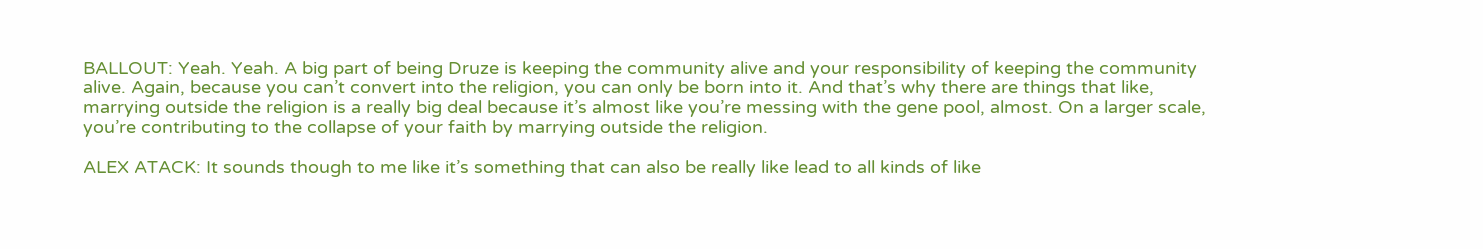BALLOUT: Yeah. Yeah. A big part of being Druze is keeping the community alive and your responsibility of keeping the community alive. Again, because you can’t convert into the religion, you can only be born into it. And that’s why there are things that like, marrying outside the religion is a really big deal because it’s almost like you’re messing with the gene pool, almost. On a larger scale, you’re contributing to the collapse of your faith by marrying outside the religion.

ALEX ATACK: It sounds though to me like it’s something that can also be really like lead to all kinds of like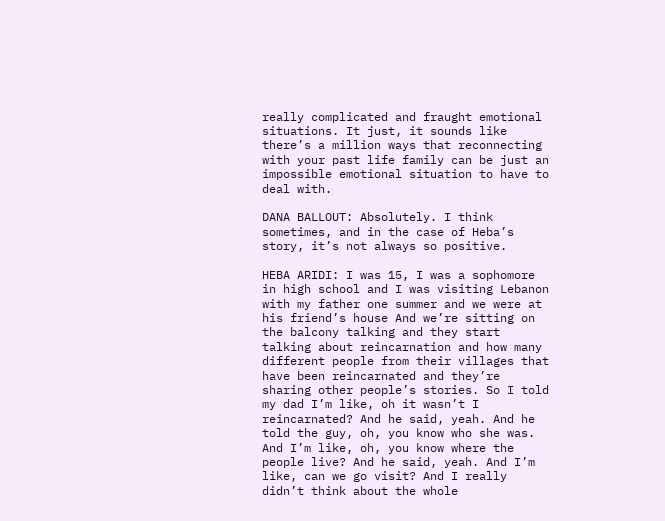really complicated and fraught emotional situations. It just, it sounds like there’s a million ways that reconnecting with your past life family can be just an impossible emotional situation to have to deal with.

DANA BALLOUT: Absolutely. I think sometimes, and in the case of Heba’s story, it’s not always so positive.

HEBA ARIDI: I was 15, I was a sophomore in high school and I was visiting Lebanon with my father one summer and we were at his friend’s house And we’re sitting on the balcony talking and they start talking about reincarnation and how many different people from their villages that have been reincarnated and they’re sharing other people’s stories. So I told my dad I’m like, oh it wasn’t I reincarnated? And he said, yeah. And he told the guy, oh, you know who she was. And I’m like, oh, you know where the people live? And he said, yeah. And I’m like, can we go visit? And I really didn’t think about the whole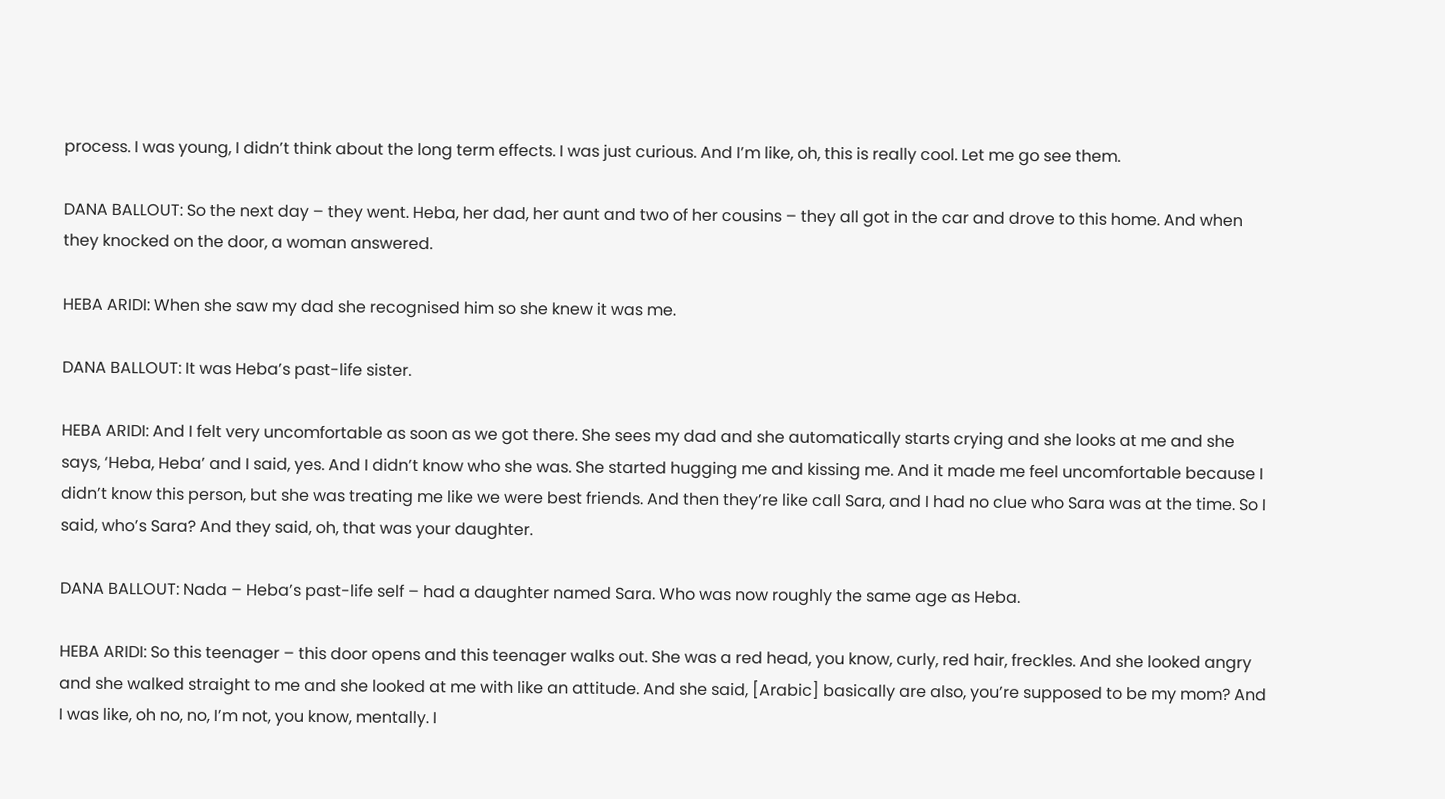process. I was young, I didn’t think about the long term effects. I was just curious. And I’m like, oh, this is really cool. Let me go see them.

DANA BALLOUT: So the next day – they went. Heba, her dad, her aunt and two of her cousins – they all got in the car and drove to this home. And when they knocked on the door, a woman answered.

HEBA ARIDI: When she saw my dad she recognised him so she knew it was me.

DANA BALLOUT: It was Heba’s past-life sister.

HEBA ARIDI: And I felt very uncomfortable as soon as we got there. She sees my dad and she automatically starts crying and she looks at me and she says, ‘Heba, Heba’ and I said, yes. And I didn’t know who she was. She started hugging me and kissing me. And it made me feel uncomfortable because I didn’t know this person, but she was treating me like we were best friends. And then they’re like call Sara, and I had no clue who Sara was at the time. So I said, who’s Sara? And they said, oh, that was your daughter.

DANA BALLOUT: Nada – Heba’s past-life self – had a daughter named Sara. Who was now roughly the same age as Heba.

HEBA ARIDI: So this teenager – this door opens and this teenager walks out. She was a red head, you know, curly, red hair, freckles. And she looked angry and she walked straight to me and she looked at me with like an attitude. And she said, [Arabic] basically are also, you’re supposed to be my mom? And I was like, oh no, no, I’m not, you know, mentally. I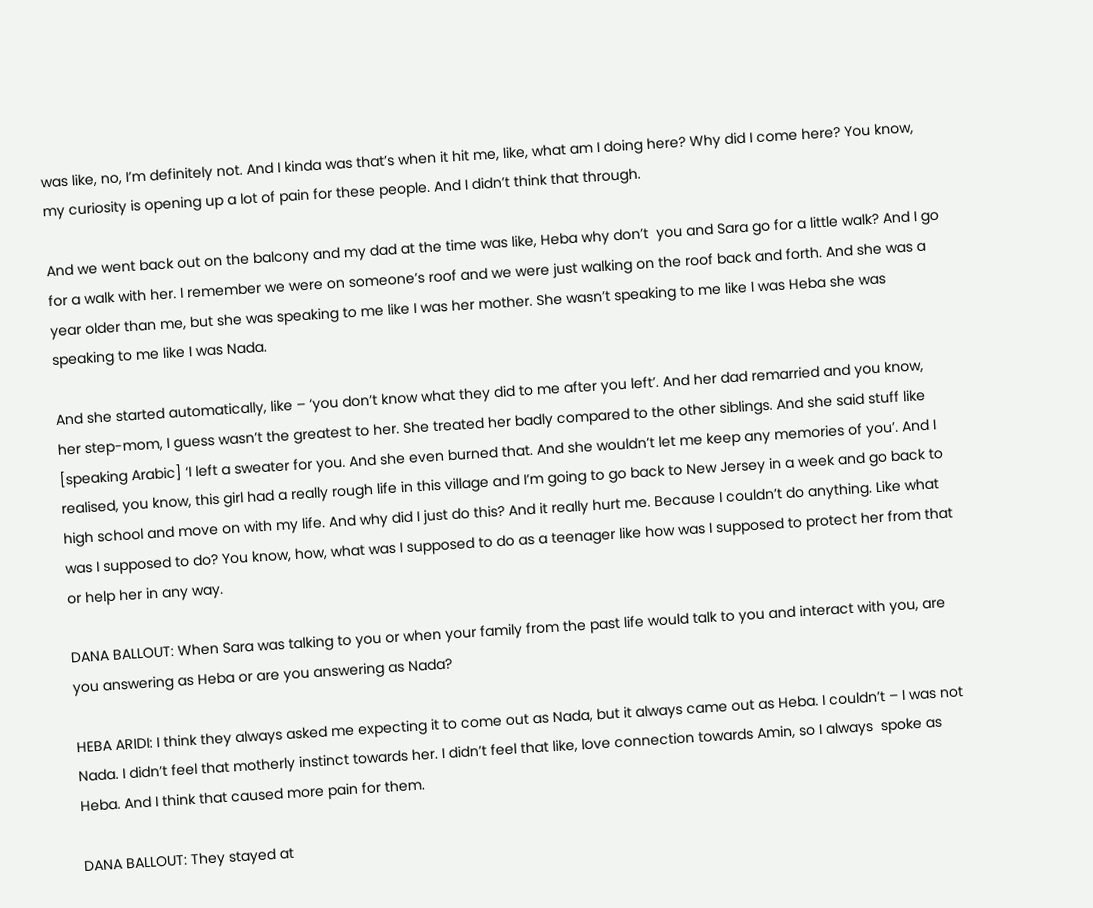was like, no, I’m definitely not. And I kinda was that’s when it hit me, like, what am I doing here? Why did I come here? You know, my curiosity is opening up a lot of pain for these people. And I didn’t think that through.

And we went back out on the balcony and my dad at the time was like, Heba why don’t  you and Sara go for a little walk? And I go for a walk with her. I remember we were on someone’s roof and we were just walking on the roof back and forth. And she was a year older than me, but she was speaking to me like I was her mother. She wasn’t speaking to me like I was Heba she was speaking to me like I was Nada.

And she started automatically, like – ‘you don’t know what they did to me after you left’. And her dad remarried and you know, her step-mom, I guess wasn’t the greatest to her. She treated her badly compared to the other siblings. And she said stuff like [speaking Arabic] ‘I left a sweater for you. And she even burned that. And she wouldn’t let me keep any memories of you’. And I realised, you know, this girl had a really rough life in this village and I’m going to go back to New Jersey in a week and go back to high school and move on with my life. And why did I just do this? And it really hurt me. Because I couldn’t do anything. Like what was I supposed to do? You know, how, what was I supposed to do as a teenager like how was I supposed to protect her from that or help her in any way.

DANA BALLOUT: When Sara was talking to you or when your family from the past life would talk to you and interact with you, are you answering as Heba or are you answering as Nada?

HEBA ARIDI: I think they always asked me expecting it to come out as Nada, but it always came out as Heba. I couldn’t – I was not Nada. I didn’t feel that motherly instinct towards her. I didn’t feel that like, love connection towards Amin, so I always  spoke as Heba. And I think that caused more pain for them.

DANA BALLOUT: They stayed at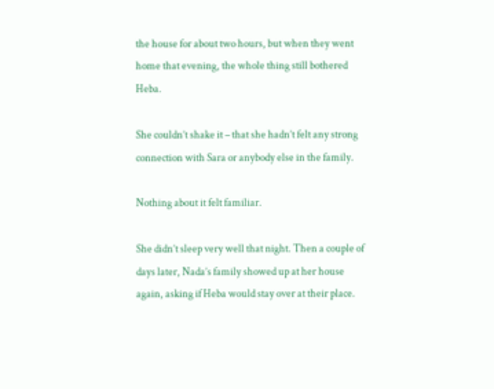the house for about two hours, but when they went home that evening, the whole thing still bothered Heba.

She couldn’t shake it – that she hadn’t felt any strong connection with Sara or anybody else in the family.

Nothing about it felt familiar.

She didn’t sleep very well that night. Then a couple of days later, Nada’s family showed up at her house again, asking if Heba would stay over at their place.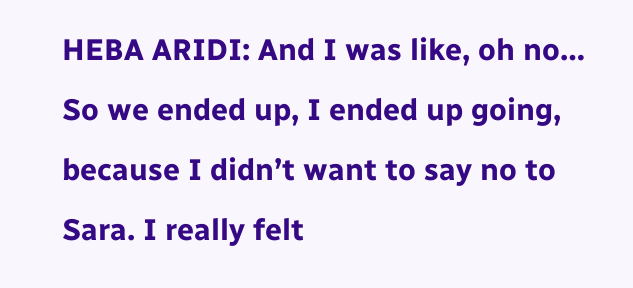HEBA ARIDI: And I was like, oh no… So we ended up, I ended up going, because I didn’t want to say no to Sara. I really felt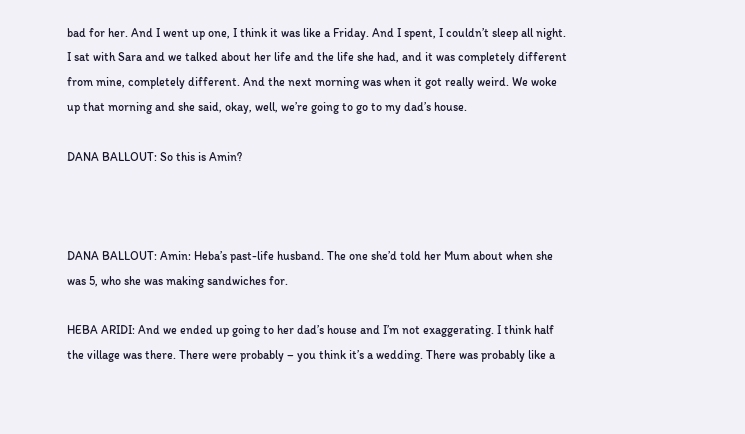bad for her. And I went up one, I think it was like a Friday. And I spent, I couldn’t sleep all night. I sat with Sara and we talked about her life and the life she had, and it was completely different from mine, completely different. And the next morning was when it got really weird. We woke up that morning and she said, okay, well, we’re going to go to my dad’s house.

DANA BALLOUT: So this is Amin?



DANA BALLOUT: Amin: Heba’s past-life husband. The one she’d told her Mum about when she was 5, who she was making sandwiches for.

HEBA ARIDI: And we ended up going to her dad’s house and I’m not exaggerating. I think half the village was there. There were probably – you think it’s a wedding. There was probably like a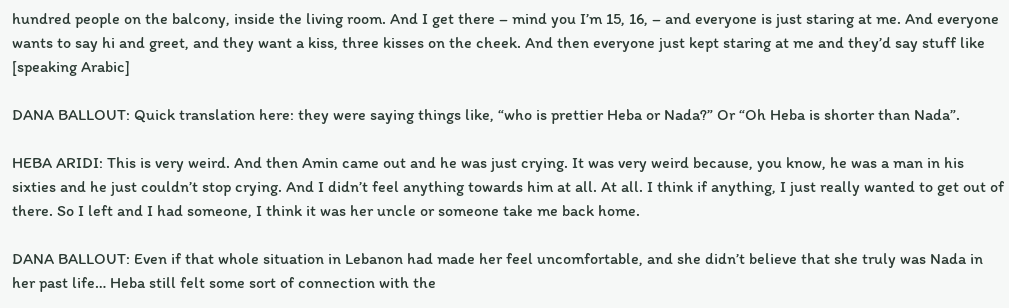hundred people on the balcony, inside the living room. And I get there – mind you I’m 15, 16, – and everyone is just staring at me. And everyone wants to say hi and greet, and they want a kiss, three kisses on the cheek. And then everyone just kept staring at me and they’d say stuff like [speaking Arabic]

DANA BALLOUT: Quick translation here: they were saying things like, “who is prettier Heba or Nada?” Or “Oh Heba is shorter than Nada”.

HEBA ARIDI: This is very weird. And then Amin came out and he was just crying. It was very weird because, you know, he was a man in his sixties and he just couldn’t stop crying. And I didn’t feel anything towards him at all. At all. I think if anything, I just really wanted to get out of there. So I left and I had someone, I think it was her uncle or someone take me back home.

DANA BALLOUT: Even if that whole situation in Lebanon had made her feel uncomfortable, and she didn’t believe that she truly was Nada in her past life… Heba still felt some sort of connection with the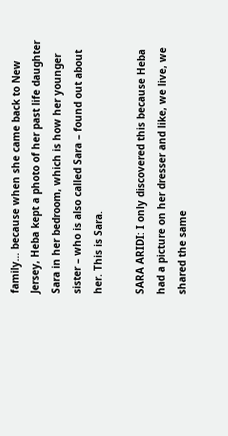family… because when she came back to New Jersey, Heba kept a photo of her past life daughter Sara in her bedroom, which is how her younger sister – who is also called Sara – found out about her. This is Sara.

SARA ARIDI: I only discovered this because Heba had a picture on her dresser and like, we live, we shared the same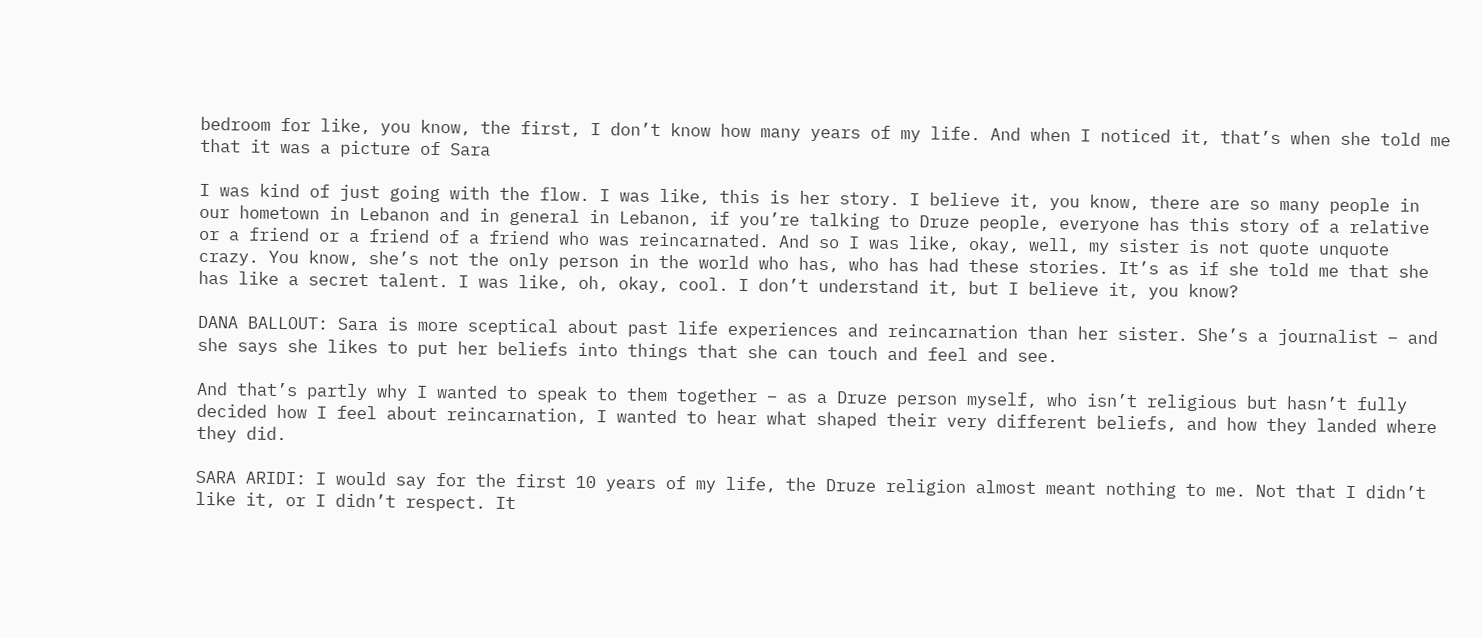bedroom for like, you know, the first, I don’t know how many years of my life. And when I noticed it, that’s when she told me that it was a picture of Sara

I was kind of just going with the flow. I was like, this is her story. I believe it, you know, there are so many people in our hometown in Lebanon and in general in Lebanon, if you’re talking to Druze people, everyone has this story of a relative or a friend or a friend of a friend who was reincarnated. And so I was like, okay, well, my sister is not quote unquote crazy. You know, she’s not the only person in the world who has, who has had these stories. It’s as if she told me that she has like a secret talent. I was like, oh, okay, cool. I don’t understand it, but I believe it, you know?

DANA BALLOUT: Sara is more sceptical about past life experiences and reincarnation than her sister. She’s a journalist – and she says she likes to put her beliefs into things that she can touch and feel and see.

And that’s partly why I wanted to speak to them together – as a Druze person myself, who isn’t religious but hasn’t fully decided how I feel about reincarnation, I wanted to hear what shaped their very different beliefs, and how they landed where they did.

SARA ARIDI: I would say for the first 10 years of my life, the Druze religion almost meant nothing to me. Not that I didn’t like it, or I didn’t respect. It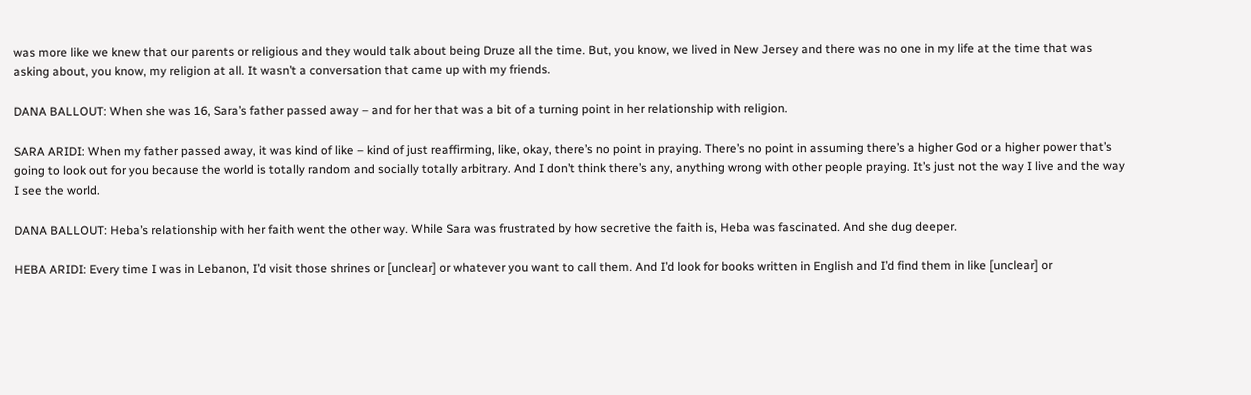was more like we knew that our parents or religious and they would talk about being Druze all the time. But, you know, we lived in New Jersey and there was no one in my life at the time that was asking about, you know, my religion at all. It wasn’t a conversation that came up with my friends.

DANA BALLOUT: When she was 16, Sara’s father passed away – and for her that was a bit of a turning point in her relationship with religion.

SARA ARIDI: When my father passed away, it was kind of like – kind of just reaffirming, like, okay, there’s no point in praying. There’s no point in assuming there’s a higher God or a higher power that’s going to look out for you because the world is totally random and socially totally arbitrary. And I don’t think there’s any, anything wrong with other people praying. It’s just not the way I live and the way I see the world.

DANA BALLOUT: Heba’s relationship with her faith went the other way. While Sara was frustrated by how secretive the faith is, Heba was fascinated. And she dug deeper.

HEBA ARIDI: Every time I was in Lebanon, I’d visit those shrines or [unclear] or whatever you want to call them. And I’d look for books written in English and I’d find them in like [unclear] or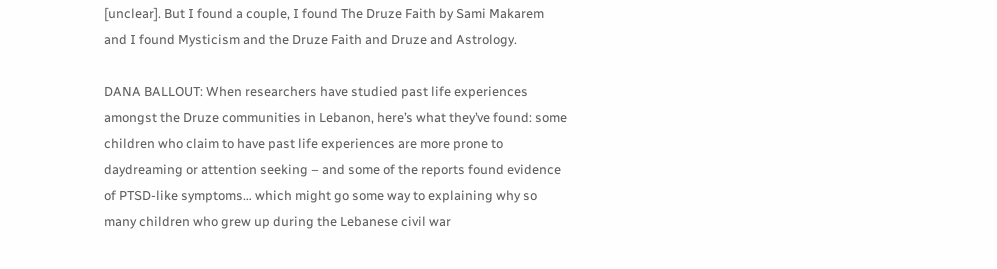[unclear]. But I found a couple, I found The Druze Faith by Sami Makarem and I found Mysticism and the Druze Faith and Druze and Astrology.

DANA BALLOUT: When researchers have studied past life experiences amongst the Druze communities in Lebanon, here’s what they’ve found: some children who claim to have past life experiences are more prone to daydreaming or attention seeking – and some of the reports found evidence of PTSD-like symptoms… which might go some way to explaining why so many children who grew up during the Lebanese civil war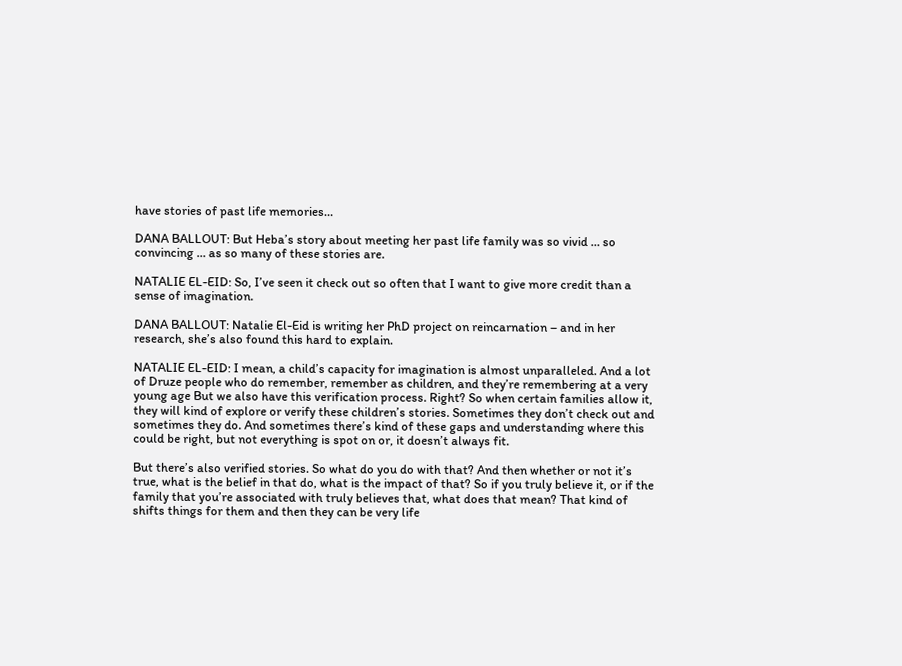have stories of past life memories…

DANA BALLOUT: But Heba’s story about meeting her past life family was so vivid … so convincing … as so many of these stories are.

NATALIE EL-EID: So, I’ve seen it check out so often that I want to give more credit than a sense of imagination.

DANA BALLOUT: Natalie El-Eid is writing her PhD project on reincarnation – and in her research, she’s also found this hard to explain.

NATALIE EL-EID: I mean, a child’s capacity for imagination is almost unparalleled. And a lot of Druze people who do remember, remember as children, and they’re remembering at a very young age But we also have this verification process. Right? So when certain families allow it, they will kind of explore or verify these children’s stories. Sometimes they don’t check out and sometimes they do. And sometimes there’s kind of these gaps and understanding where this could be right, but not everything is spot on or, it doesn’t always fit.

But there’s also verified stories. So what do you do with that? And then whether or not it’s true, what is the belief in that do, what is the impact of that? So if you truly believe it, or if the family that you’re associated with truly believes that, what does that mean? That kind of shifts things for them and then they can be very life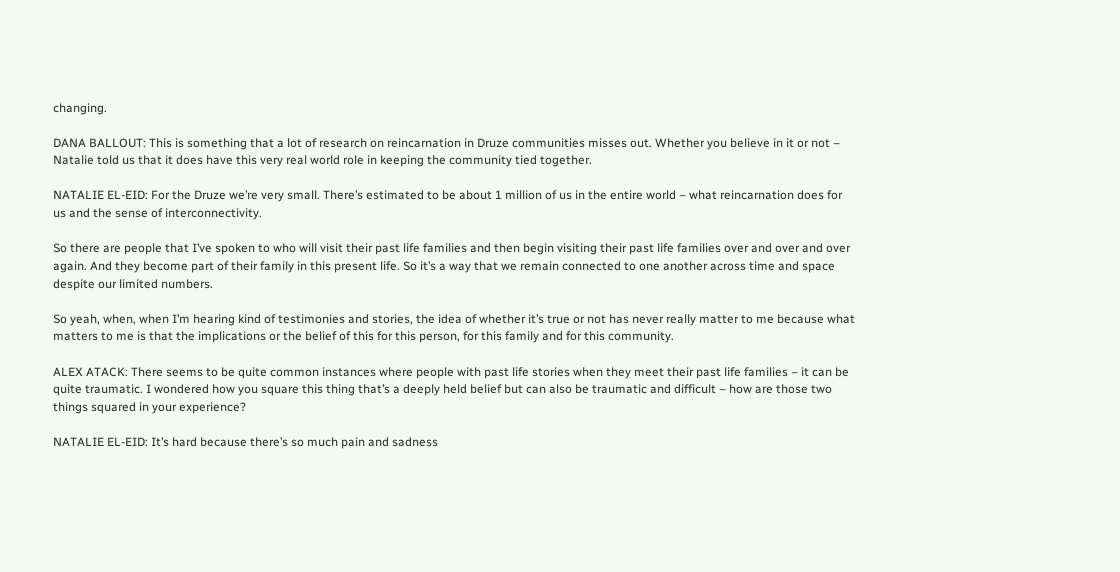changing.

DANA BALLOUT: This is something that a lot of research on reincarnation in Druze communities misses out. Whether you believe in it or not – Natalie told us that it does have this very real world role in keeping the community tied together.

NATALIE EL-EID: For the Druze we’re very small. There’s estimated to be about 1 million of us in the entire world – what reincarnation does for us and the sense of interconnectivity.

So there are people that I’ve spoken to who will visit their past life families and then begin visiting their past life families over and over and over again. And they become part of their family in this present life. So it’s a way that we remain connected to one another across time and space despite our limited numbers.

So yeah, when, when I’m hearing kind of testimonies and stories, the idea of whether it’s true or not has never really matter to me because what matters to me is that the implications or the belief of this for this person, for this family and for this community.

ALEX ATACK: There seems to be quite common instances where people with past life stories when they meet their past life families – it can be quite traumatic. I wondered how you square this thing that’s a deeply held belief but can also be traumatic and difficult – how are those two things squared in your experience?

NATALIE EL-EID: It’s hard because there’s so much pain and sadness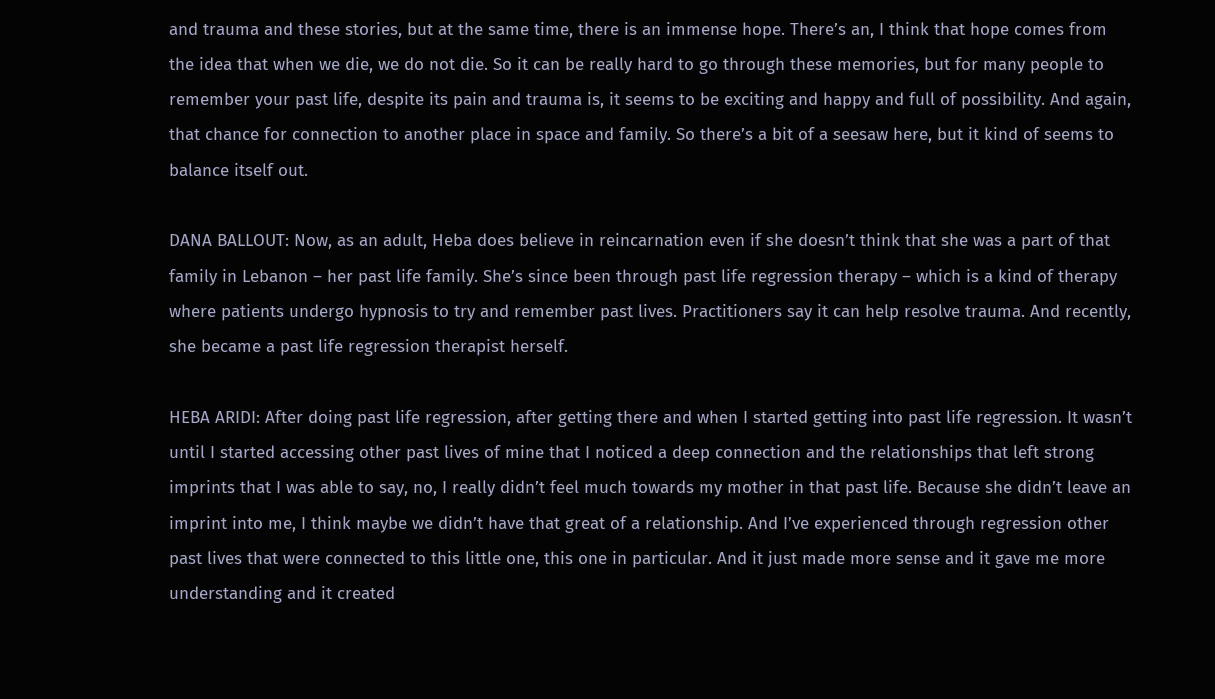and trauma and these stories, but at the same time, there is an immense hope. There’s an, I think that hope comes from the idea that when we die, we do not die. So it can be really hard to go through these memories, but for many people to remember your past life, despite its pain and trauma is, it seems to be exciting and happy and full of possibility. And again, that chance for connection to another place in space and family. So there’s a bit of a seesaw here, but it kind of seems to balance itself out.

DANA BALLOUT: Now, as an adult, Heba does believe in reincarnation even if she doesn’t think that she was a part of that family in Lebanon – her past life family. She’s since been through past life regression therapy – which is a kind of therapy where patients undergo hypnosis to try and remember past lives. Practitioners say it can help resolve trauma. And recently, she became a past life regression therapist herself.

HEBA ARIDI: After doing past life regression, after getting there and when I started getting into past life regression. It wasn’t until I started accessing other past lives of mine that I noticed a deep connection and the relationships that left strong imprints that I was able to say, no, I really didn’t feel much towards my mother in that past life. Because she didn’t leave an imprint into me, I think maybe we didn’t have that great of a relationship. And I’ve experienced through regression other past lives that were connected to this little one, this one in particular. And it just made more sense and it gave me more understanding and it created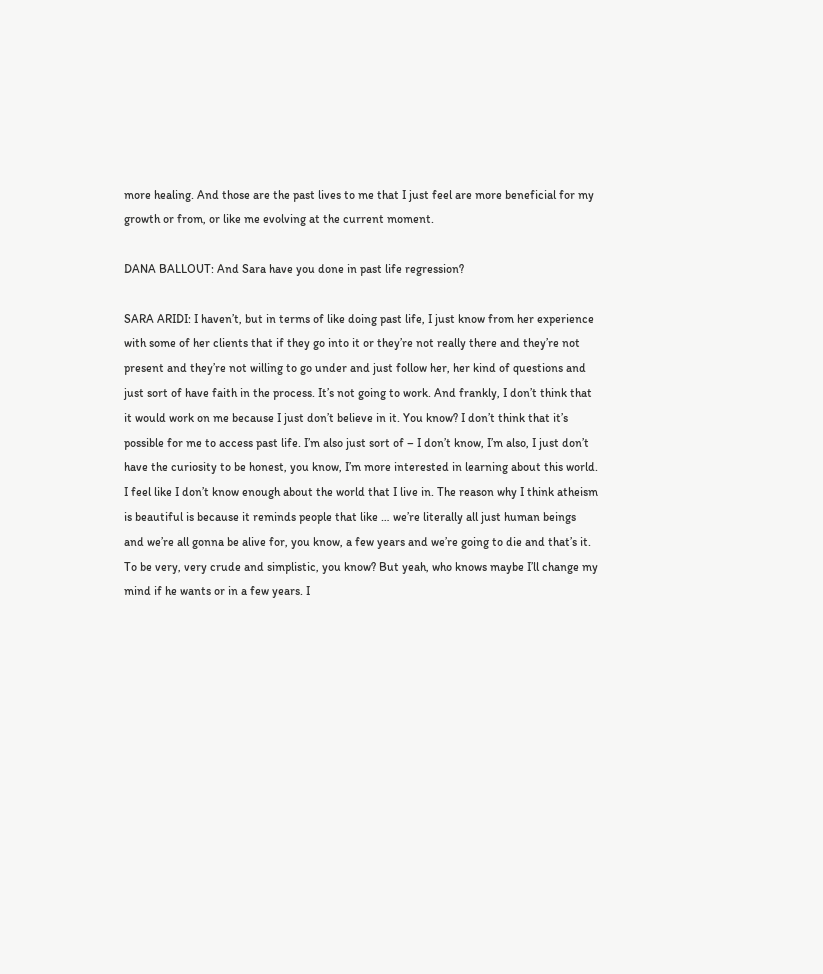more healing. And those are the past lives to me that I just feel are more beneficial for my growth or from, or like me evolving at the current moment.

DANA BALLOUT: And Sara have you done in past life regression?

SARA ARIDI: I haven’t, but in terms of like doing past life, I just know from her experience with some of her clients that if they go into it or they’re not really there and they’re not present and they’re not willing to go under and just follow her, her kind of questions and just sort of have faith in the process. It’s not going to work. And frankly, I don’t think that it would work on me because I just don’t believe in it. You know? I don’t think that it’s possible for me to access past life. I’m also just sort of – I don’t know, I’m also, I just don’t have the curiosity to be honest, you know, I’m more interested in learning about this world. I feel like I don’t know enough about the world that I live in. The reason why I think atheism is beautiful is because it reminds people that like … we’re literally all just human beings and we’re all gonna be alive for, you know, a few years and we’re going to die and that’s it. To be very, very crude and simplistic, you know? But yeah, who knows maybe I’ll change my mind if he wants or in a few years. I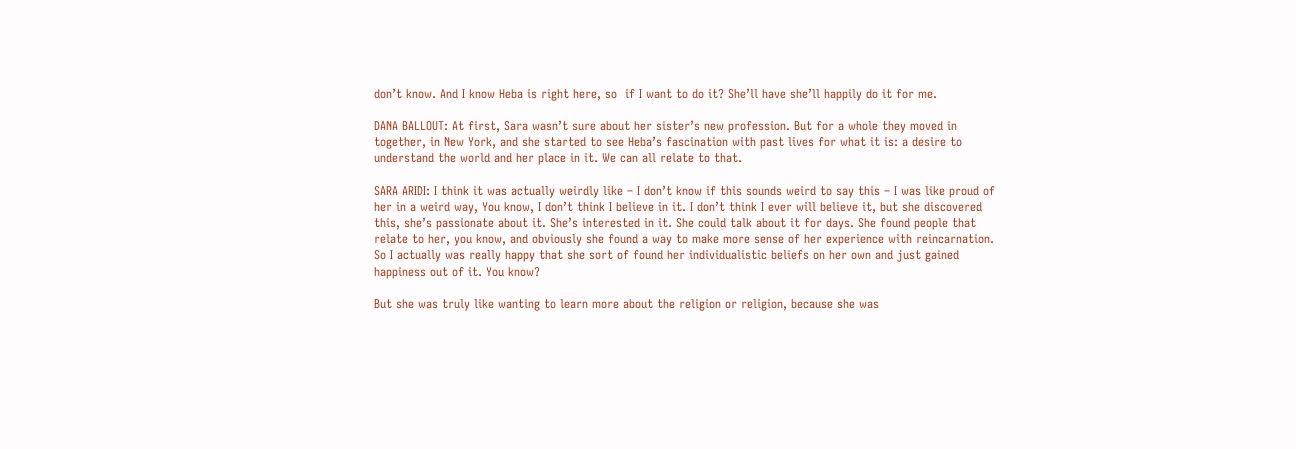don’t know. And I know Heba is right here, so  if I want to do it? She’ll have she’ll happily do it for me.

DANA BALLOUT: At first, Sara wasn’t sure about her sister’s new profession. But for a whole they moved in together, in New York, and she started to see Heba’s fascination with past lives for what it is: a desire to understand the world and her place in it. We can all relate to that.

SARA ARIDI: I think it was actually weirdly like – I don’t know if this sounds weird to say this – I was like proud of her in a weird way, You know, I don’t think I believe in it. I don’t think I ever will believe it, but she discovered this, she’s passionate about it. She’s interested in it. She could talk about it for days. She found people that relate to her, you know, and obviously she found a way to make more sense of her experience with reincarnation. So I actually was really happy that she sort of found her individualistic beliefs on her own and just gained happiness out of it. You know?

But she was truly like wanting to learn more about the religion or religion, because she was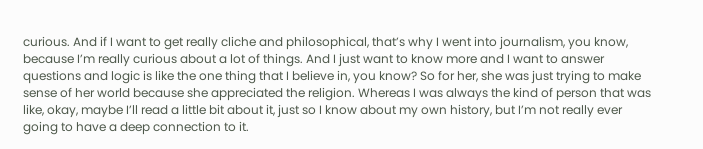curious. And if I want to get really cliche and philosophical, that’s why I went into journalism, you know, because I’m really curious about a lot of things. And I just want to know more and I want to answer questions and logic is like the one thing that I believe in, you know? So for her, she was just trying to make sense of her world because she appreciated the religion. Whereas I was always the kind of person that was like, okay, maybe I’ll read a little bit about it, just so I know about my own history, but I’m not really ever going to have a deep connection to it.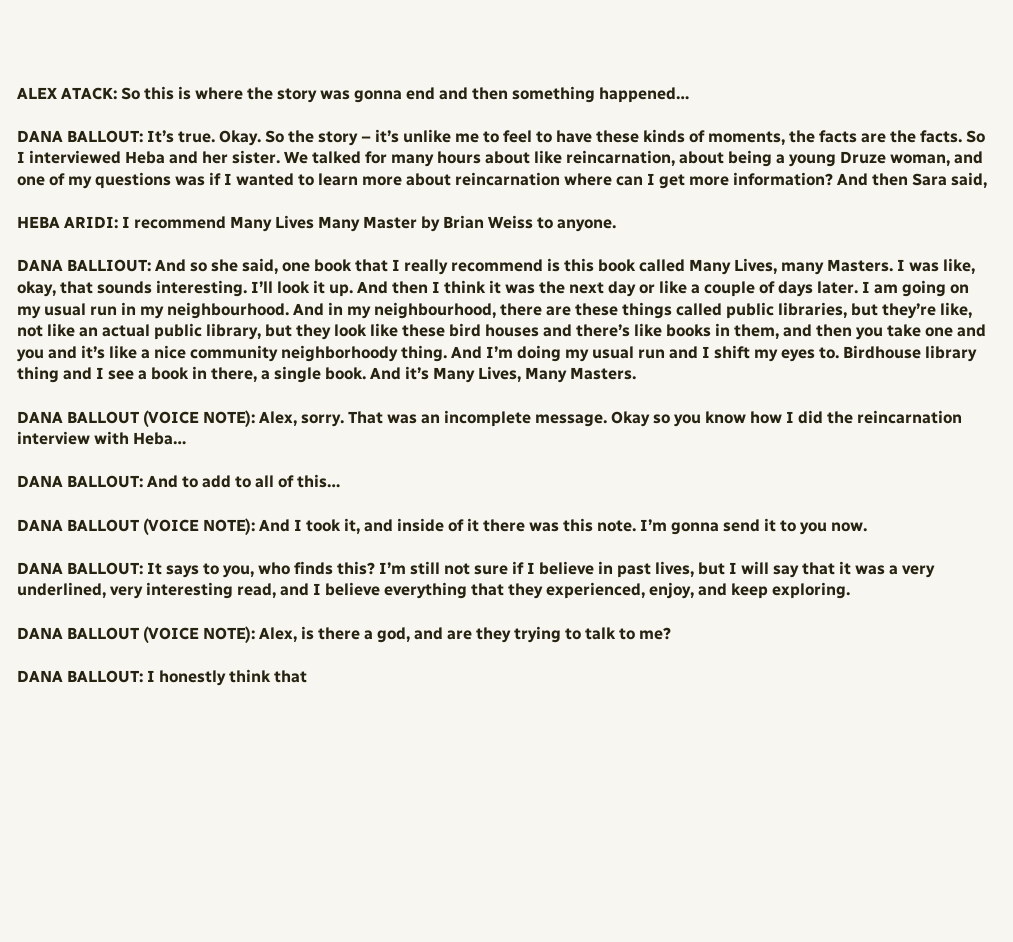ALEX ATACK: So this is where the story was gonna end and then something happened…

DANA BALLOUT: It’s true. Okay. So the story – it’s unlike me to feel to have these kinds of moments, the facts are the facts. So I interviewed Heba and her sister. We talked for many hours about like reincarnation, about being a young Druze woman, and one of my questions was if I wanted to learn more about reincarnation where can I get more information? And then Sara said,

HEBA ARIDI: I recommend Many Lives Many Master by Brian Weiss to anyone.

DANA BALLIOUT: And so she said, one book that I really recommend is this book called Many Lives, many Masters. I was like, okay, that sounds interesting. I’ll look it up. And then I think it was the next day or like a couple of days later. I am going on my usual run in my neighbourhood. And in my neighbourhood, there are these things called public libraries, but they’re like, not like an actual public library, but they look like these bird houses and there’s like books in them, and then you take one and you and it’s like a nice community neighborhoody thing. And I’m doing my usual run and I shift my eyes to. Birdhouse library thing and I see a book in there, a single book. And it’s Many Lives, Many Masters.

DANA BALLOUT (VOICE NOTE): Alex, sorry. That was an incomplete message. Okay so you know how I did the reincarnation interview with Heba…

DANA BALLOUT: And to add to all of this…

DANA BALLOUT (VOICE NOTE): And I took it, and inside of it there was this note. I’m gonna send it to you now.

DANA BALLOUT: It says to you, who finds this? I’m still not sure if I believe in past lives, but I will say that it was a very underlined, very interesting read, and I believe everything that they experienced, enjoy, and keep exploring.

DANA BALLOUT (VOICE NOTE): Alex, is there a god, and are they trying to talk to me?

DANA BALLOUT: I honestly think that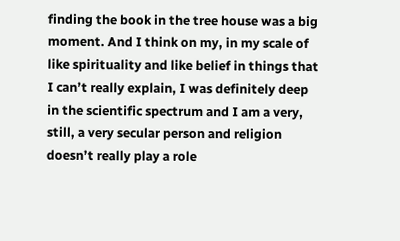finding the book in the tree house was a big moment. And I think on my, in my scale of like spirituality and like belief in things that I can’t really explain, I was definitely deep in the scientific spectrum and I am a very, still, a very secular person and religion doesn’t really play a role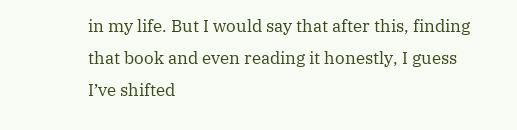in my life. But I would say that after this, finding that book and even reading it honestly, I guess I’ve shifted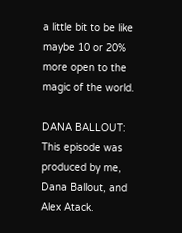a little bit to be like maybe 10 or 20% more open to the magic of the world.

DANA BALLOUT: This episode was produced by me, Dana Ballout, and Alex Atack.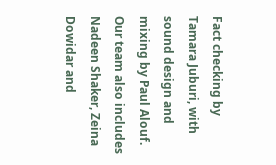Fact checking by Tamara Juburi, with sound design and mixing by Paul Alouf. Our team also includes Nadeen Shaker, Zeina Dowidar and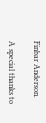Finbar Anderson.

A special thanks to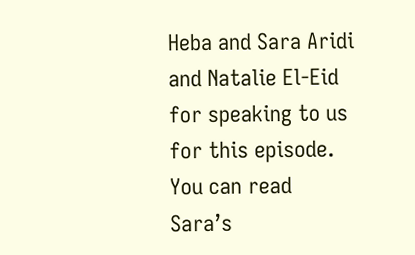Heba and Sara Aridi and Natalie El-Eid for speaking to us for this episode. You can read Sara’s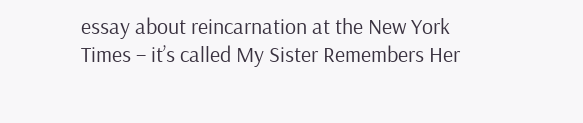essay about reincarnation at the New York Times – it’s called My Sister Remembers Her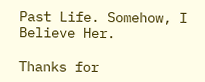Past Life. Somehow, I Believe Her.

Thanks for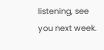listening, see you next week.